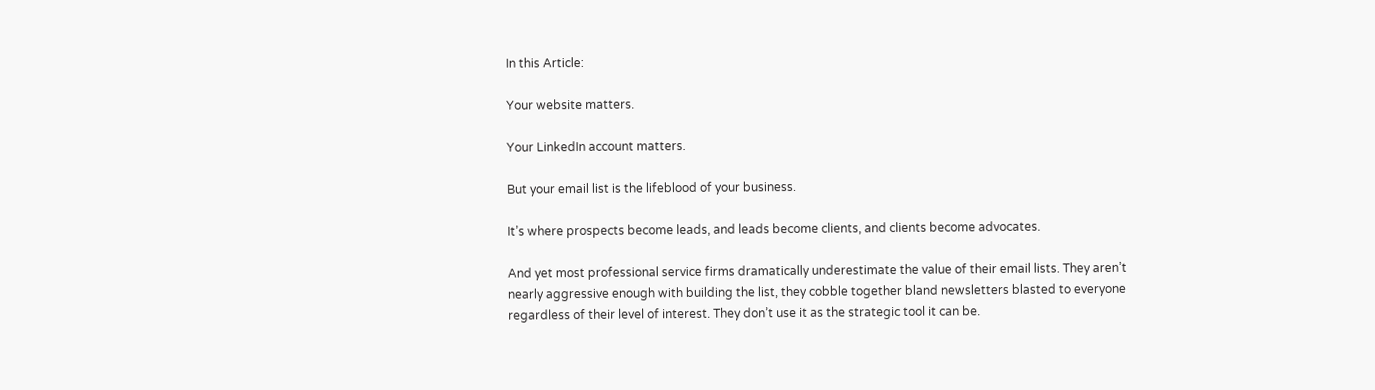In this Article:

Your website matters.

Your LinkedIn account matters.

But your email list is the lifeblood of your business.

It’s where prospects become leads, and leads become clients, and clients become advocates.

And yet most professional service firms dramatically underestimate the value of their email lists. They aren’t nearly aggressive enough with building the list, they cobble together bland newsletters blasted to everyone regardless of their level of interest. They don’t use it as the strategic tool it can be.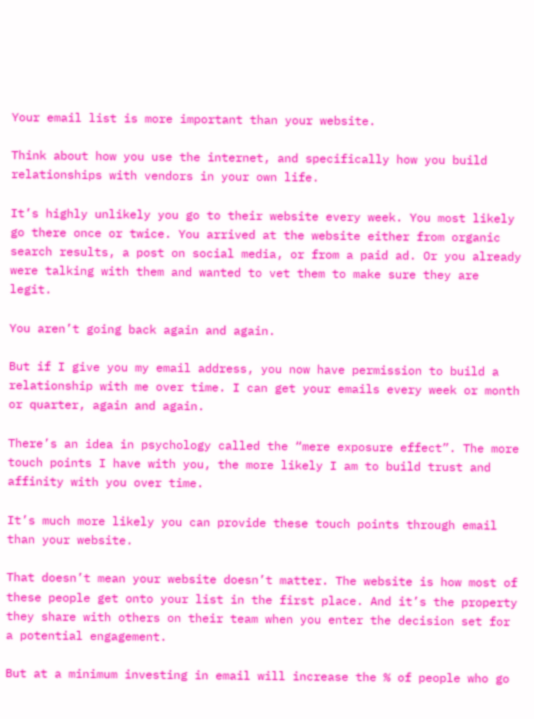Your email list is more important than your website.

Think about how you use the internet, and specifically how you build relationships with vendors in your own life.

It’s highly unlikely you go to their website every week. You most likely go there once or twice. You arrived at the website either from organic search results, a post on social media, or from a paid ad. Or you already were talking with them and wanted to vet them to make sure they are legit.

You aren’t going back again and again.

But if I give you my email address, you now have permission to build a relationship with me over time. I can get your emails every week or month or quarter, again and again.

There’s an idea in psychology called the “mere exposure effect”. The more touch points I have with you, the more likely I am to build trust and affinity with you over time.

It’s much more likely you can provide these touch points through email than your website.

That doesn’t mean your website doesn’t matter. The website is how most of these people get onto your list in the first place. And it’s the property they share with others on their team when you enter the decision set for a potential engagement.

But at a minimum investing in email will increase the % of people who go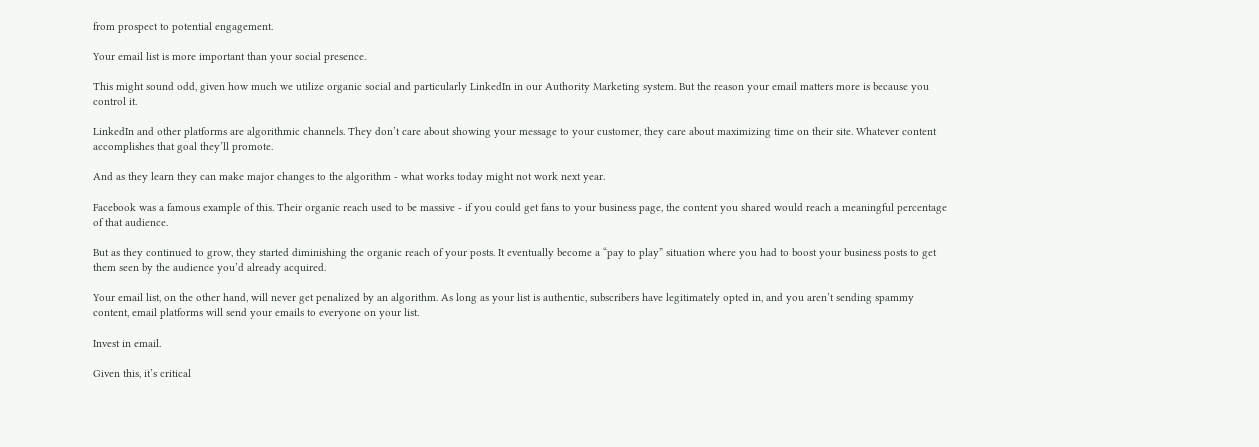from prospect to potential engagement.

Your email list is more important than your social presence.

This might sound odd, given how much we utilize organic social and particularly LinkedIn in our Authority Marketing system. But the reason your email matters more is because you control it.

LinkedIn and other platforms are algorithmic channels. They don’t care about showing your message to your customer, they care about maximizing time on their site. Whatever content accomplishes that goal they’ll promote.

And as they learn they can make major changes to the algorithm - what works today might not work next year.

Facebook was a famous example of this. Their organic reach used to be massive - if you could get fans to your business page, the content you shared would reach a meaningful percentage of that audience.

But as they continued to grow, they started diminishing the organic reach of your posts. It eventually become a “pay to play” situation where you had to boost your business posts to get them seen by the audience you’d already acquired.

Your email list, on the other hand, will never get penalized by an algorithm. As long as your list is authentic, subscribers have legitimately opted in, and you aren’t sending spammy content, email platforms will send your emails to everyone on your list.

Invest in email.

Given this, it’s critical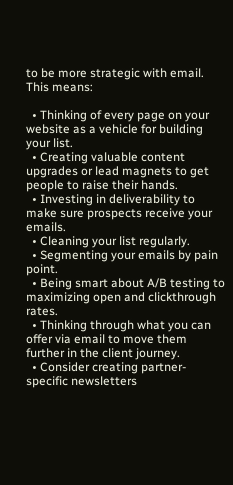to be more strategic with email. This means:

  • Thinking of every page on your website as a vehicle for building your list.
  • Creating valuable content upgrades or lead magnets to get people to raise their hands.
  • Investing in deliverability to make sure prospects receive your emails.
  • Cleaning your list regularly.
  • Segmenting your emails by pain point.
  • Being smart about A/B testing to maximizing open and clickthrough rates.
  • Thinking through what you can offer via email to move them further in the client journey.
  • Consider creating partner-specific newsletters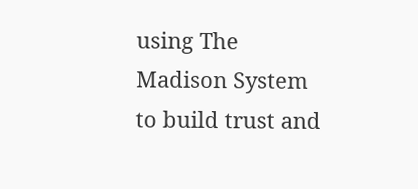using The Madison System to build trust and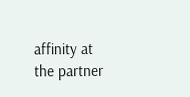affinity at the partner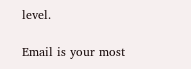level.

Email is your most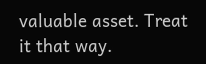valuable asset. Treat it that way.